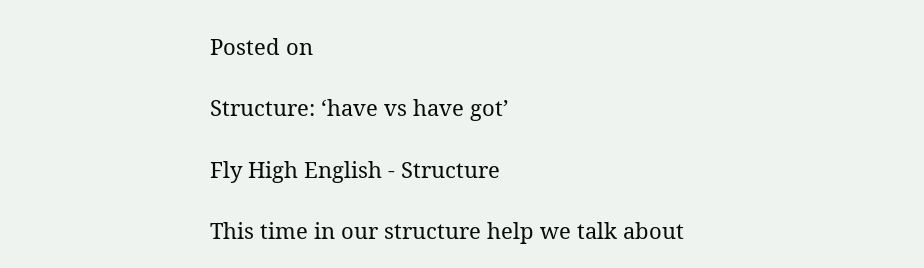Posted on

Structure: ‘have vs have got’

Fly High English - Structure

This time in our structure help we talk about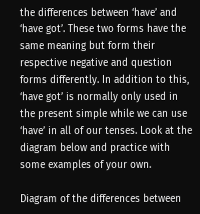the differences between ‘have’ and ‘have got’. These two forms have the same meaning but form their respective negative and question forms differently. In addition to this, ‘have got’ is normally only used in the present simple while we can use ‘have’ in all of our tenses. Look at the diagram below and practice with some examples of your own.

Diagram of the differences between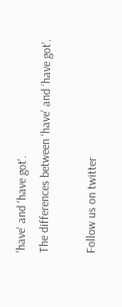'have' and 'have got'.
The differences between ‘have’ and ‘have got’.

Follow us on twitter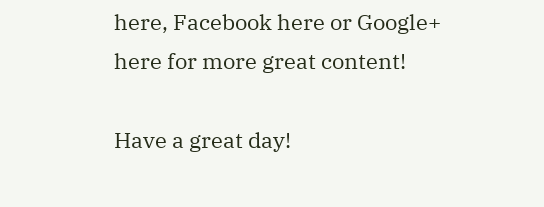here, Facebook here or Google+ here for more great content!

Have a great day!